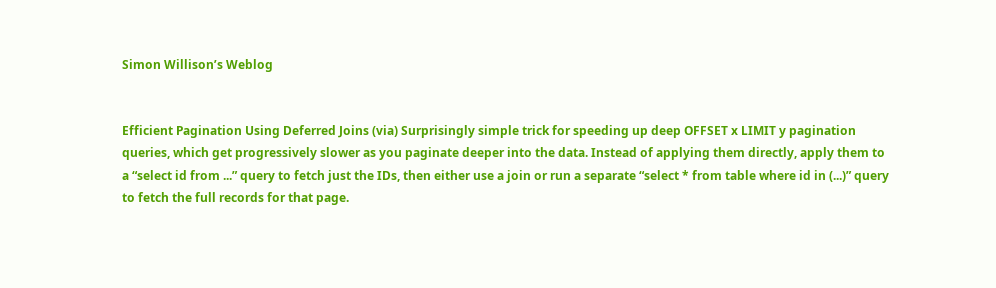Simon Willison’s Weblog


Efficient Pagination Using Deferred Joins (via) Surprisingly simple trick for speeding up deep OFFSET x LIMIT y pagination queries, which get progressively slower as you paginate deeper into the data. Instead of applying them directly, apply them to a “select id from ...” query to fetch just the IDs, then either use a join or run a separate “select * from table where id in (...)” query to fetch the full records for that page.